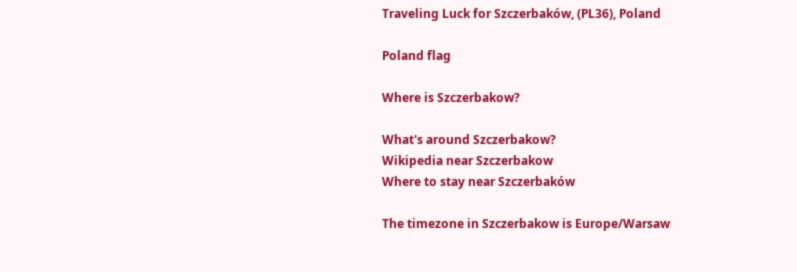Traveling Luck for Szczerbaków, (PL36), Poland

Poland flag

Where is Szczerbakow?

What's around Szczerbakow?
Wikipedia near Szczerbakow
Where to stay near Szczerbaków

The timezone in Szczerbakow is Europe/Warsaw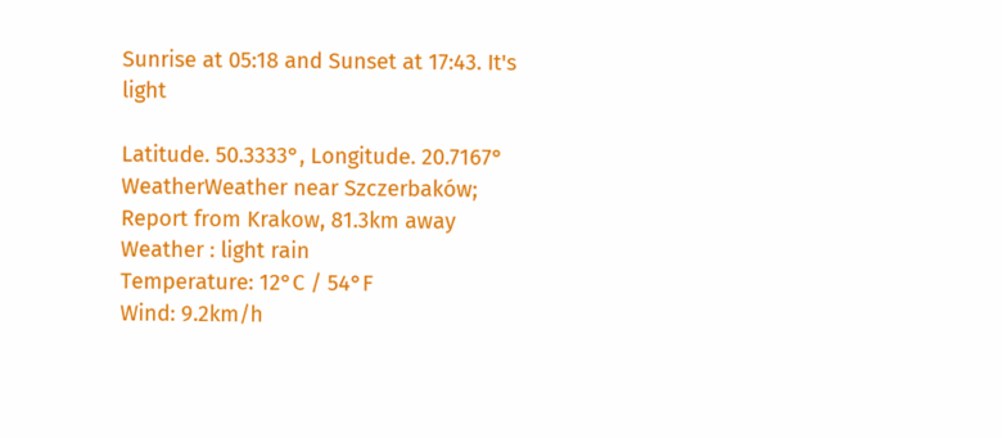Sunrise at 05:18 and Sunset at 17:43. It's light

Latitude. 50.3333°, Longitude. 20.7167°
WeatherWeather near Szczerbaków; Report from Krakow, 81.3km away
Weather : light rain
Temperature: 12°C / 54°F
Wind: 9.2km/h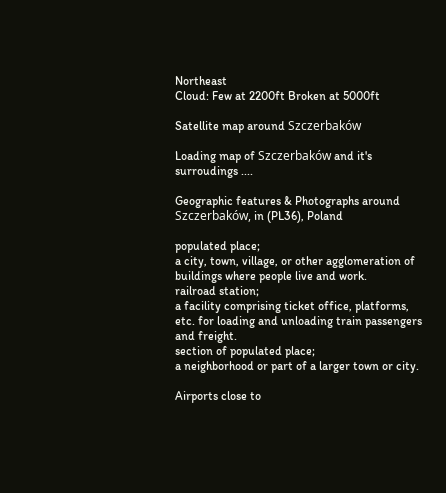Northeast
Cloud: Few at 2200ft Broken at 5000ft

Satellite map around Szczerbaków

Loading map of Szczerbaków and it's surroudings ....

Geographic features & Photographs around Szczerbaków, in (PL36), Poland

populated place;
a city, town, village, or other agglomeration of buildings where people live and work.
railroad station;
a facility comprising ticket office, platforms, etc. for loading and unloading train passengers and freight.
section of populated place;
a neighborhood or part of a larger town or city.

Airports close to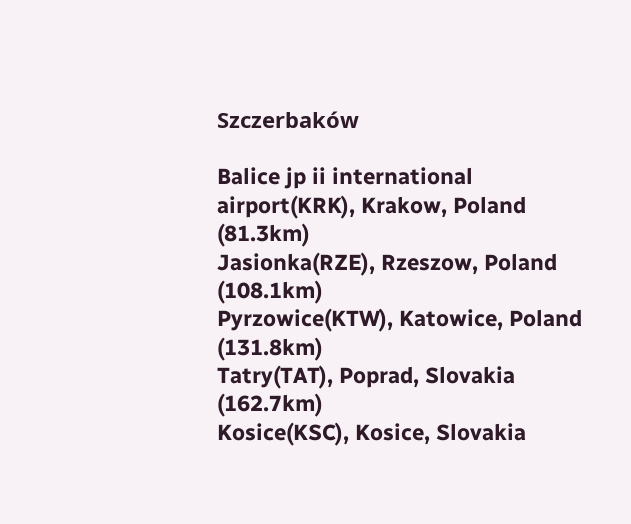Szczerbaków

Balice jp ii international airport(KRK), Krakow, Poland (81.3km)
Jasionka(RZE), Rzeszow, Poland (108.1km)
Pyrzowice(KTW), Katowice, Poland (131.8km)
Tatry(TAT), Poprad, Slovakia (162.7km)
Kosice(KSC), Kosice, Slovakia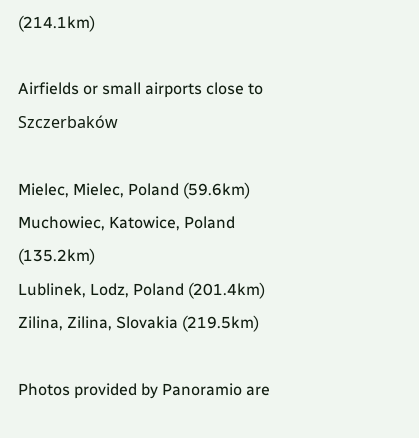(214.1km)

Airfields or small airports close to Szczerbaków

Mielec, Mielec, Poland (59.6km)
Muchowiec, Katowice, Poland (135.2km)
Lublinek, Lodz, Poland (201.4km)
Zilina, Zilina, Slovakia (219.5km)

Photos provided by Panoramio are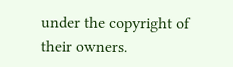under the copyright of their owners.